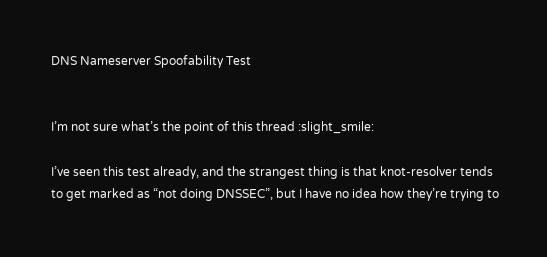DNS Nameserver Spoofability Test


I’m not sure what’s the point of this thread :slight_smile:

I’ve seen this test already, and the strangest thing is that knot-resolver tends to get marked as “not doing DNSSEC”, but I have no idea how they’re trying to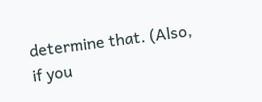determine that. (Also, if you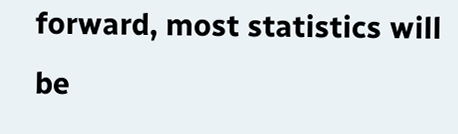forward, most statistics will be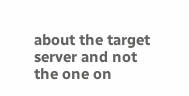about the target server and not the one on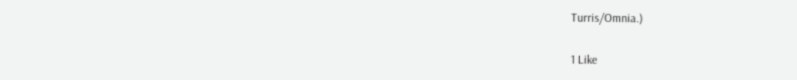Turris/Omnia.)

1 Like